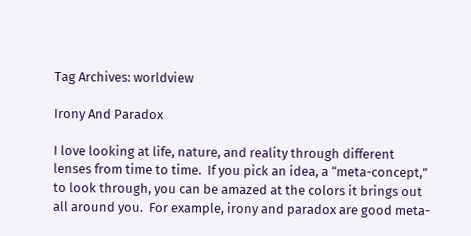Tag Archives: worldview

Irony And Paradox

I love looking at life, nature, and reality through different lenses from time to time.  If you pick an idea, a “meta-concept,” to look through, you can be amazed at the colors it brings out all around you.  For example, irony and paradox are good meta-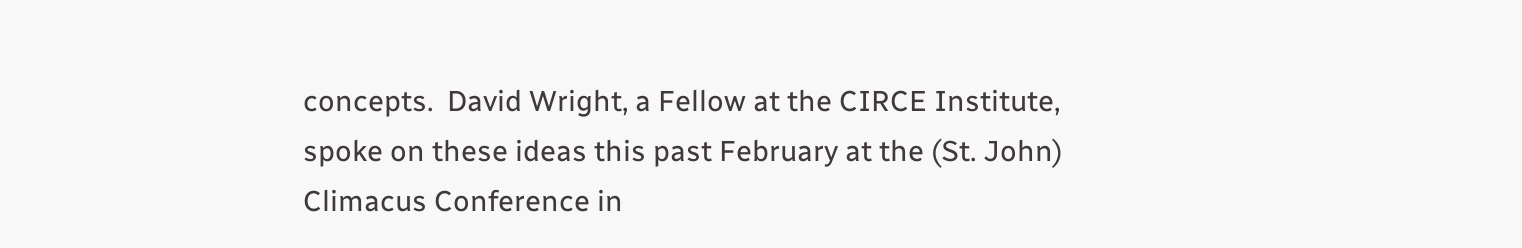concepts.  David Wright, a Fellow at the CIRCE Institute, spoke on these ideas this past February at the (St. John) Climacus Conference in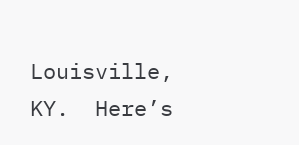Louisville, KY.  Here’s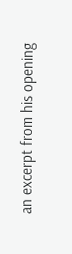an excerpt from his opening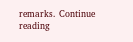remarks. Continue reading